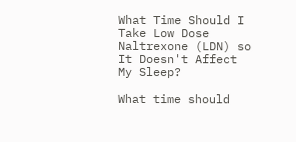What Time Should I Take Low Dose Naltrexone (LDN) so It Doesn't Affect My Sleep?

What time should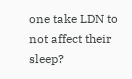one take LDN to not affect their sleep?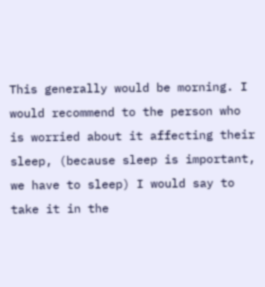This generally would be morning. I would recommend to the person who is worried about it affecting their sleep, (because sleep is important, we have to sleep) I would say to take it in the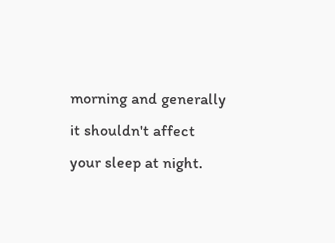morning and generally it shouldn't affect your sleep at night.